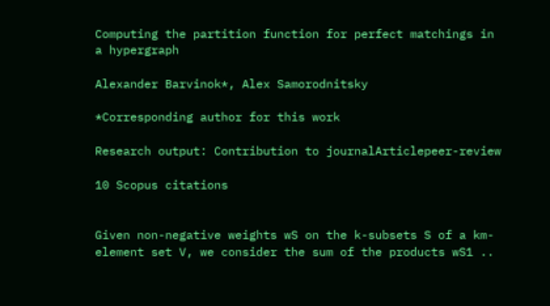Computing the partition function for perfect matchings in a hypergraph

Alexander Barvinok*, Alex Samorodnitsky

*Corresponding author for this work

Research output: Contribution to journalArticlepeer-review

10 Scopus citations


Given non-negative weights wS on the k-subsets S of a km-element set V, we consider the sum of the products wS1 ..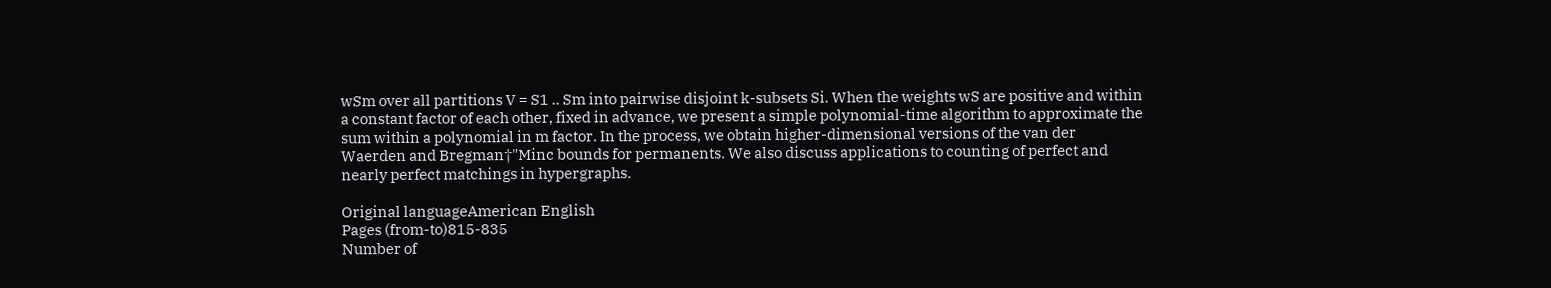wSm over all partitions V = S1 .. Sm into pairwise disjoint k-subsets Si. When the weights wS are positive and within a constant factor of each other, fixed in advance, we present a simple polynomial-time algorithm to approximate the sum within a polynomial in m factor. In the process, we obtain higher-dimensional versions of the van der Waerden and Bregman†"Minc bounds for permanents. We also discuss applications to counting of perfect and nearly perfect matchings in hypergraphs.

Original languageAmerican English
Pages (from-to)815-835
Number of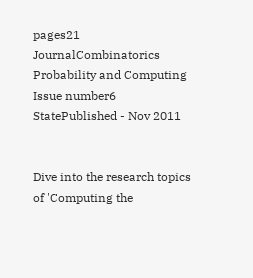pages21
JournalCombinatorics Probability and Computing
Issue number6
StatePublished - Nov 2011


Dive into the research topics of 'Computing the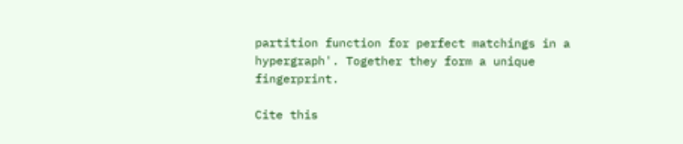partition function for perfect matchings in a hypergraph'. Together they form a unique fingerprint.

Cite this